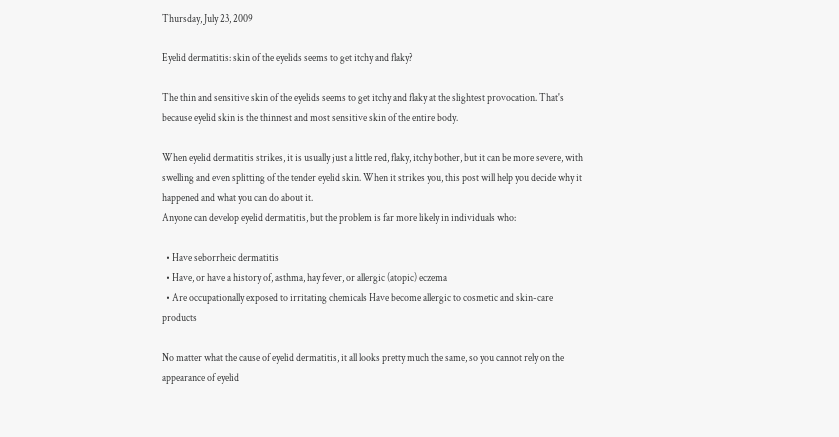Thursday, July 23, 2009

Eyelid dermatitis: skin of the eyelids seems to get itchy and flaky?

The thin and sensitive skin of the eyelids seems to get itchy and flaky at the slightest provocation. That's because eyelid skin is the thinnest and most sensitive skin of the entire body.

When eyelid dermatitis strikes, it is usually just a little red, flaky, itchy bother, but it can be more severe, with swelling and even splitting of the tender eyelid skin. When it strikes you, this post will help you decide why it happened and what you can do about it.
Anyone can develop eyelid dermatitis, but the problem is far more likely in individuals who:

  • Have seborrheic dermatitis
  • Have, or have a history of, asthma, hay fever, or allergic (atopic) eczema
  • Are occupationally exposed to irritating chemicals Have become allergic to cosmetic and skin-care products

No matter what the cause of eyelid dermatitis, it all looks pretty much the same, so you cannot rely on the appearance of eyelid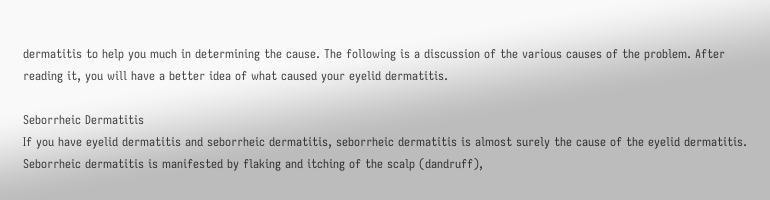dermatitis to help you much in determining the cause. The following is a discussion of the various causes of the problem. After reading it, you will have a better idea of what caused your eyelid dermatitis.

Seborrheic Dermatitis
If you have eyelid dermatitis and seborrheic dermatitis, seborrheic dermatitis is almost surely the cause of the eyelid dermatitis. Seborrheic dermatitis is manifested by flaking and itching of the scalp (dandruff),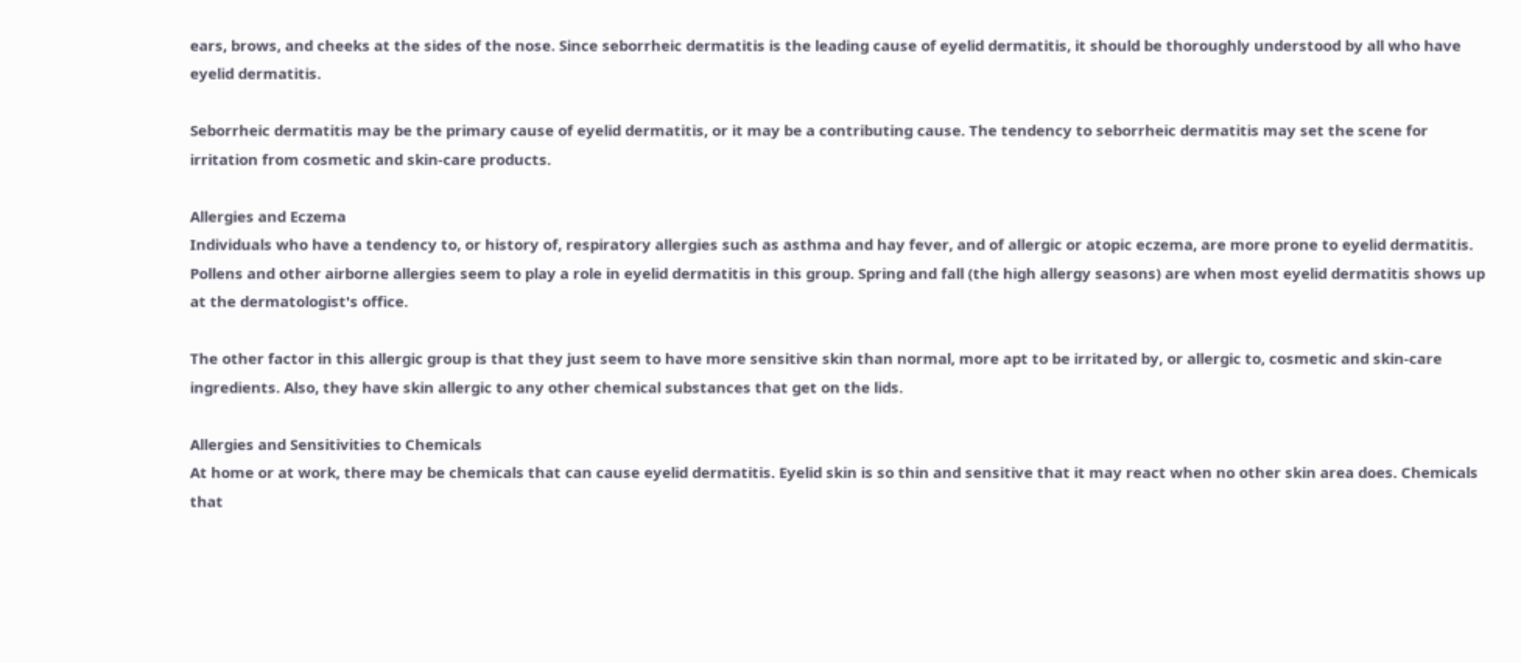ears, brows, and cheeks at the sides of the nose. Since seborrheic dermatitis is the leading cause of eyelid dermatitis, it should be thoroughly understood by all who have eyelid dermatitis.

Seborrheic dermatitis may be the primary cause of eyelid dermatitis, or it may be a contributing cause. The tendency to seborrheic dermatitis may set the scene for irritation from cosmetic and skin-care products.

Allergies and Eczema
Individuals who have a tendency to, or history of, respiratory allergies such as asthma and hay fever, and of allergic or atopic eczema, are more prone to eyelid dermatitis.
Pollens and other airborne allergies seem to play a role in eyelid dermatitis in this group. Spring and fall (the high allergy seasons) are when most eyelid dermatitis shows up at the dermatologist's office.

The other factor in this allergic group is that they just seem to have more sensitive skin than normal, more apt to be irritated by, or allergic to, cosmetic and skin-care ingredients. Also, they have skin allergic to any other chemical substances that get on the lids.

Allergies and Sensitivities to Chemicals
At home or at work, there may be chemicals that can cause eyelid dermatitis. Eyelid skin is so thin and sensitive that it may react when no other skin area does. Chemicals that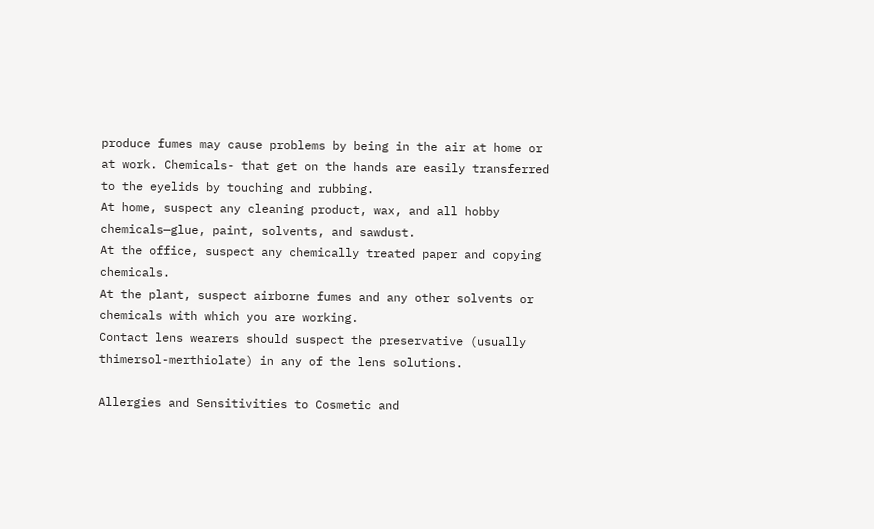produce fumes may cause problems by being in the air at home or at work. Chemicals- that get on the hands are easily transferred to the eyelids by touching and rubbing.
At home, suspect any cleaning product, wax, and all hobby chemicals—glue, paint, solvents, and sawdust.
At the office, suspect any chemically treated paper and copying chemicals.
At the plant, suspect airborne fumes and any other solvents or chemicals with which you are working.
Contact lens wearers should suspect the preservative (usually thimersol-merthiolate) in any of the lens solutions.

Allergies and Sensitivities to Cosmetic and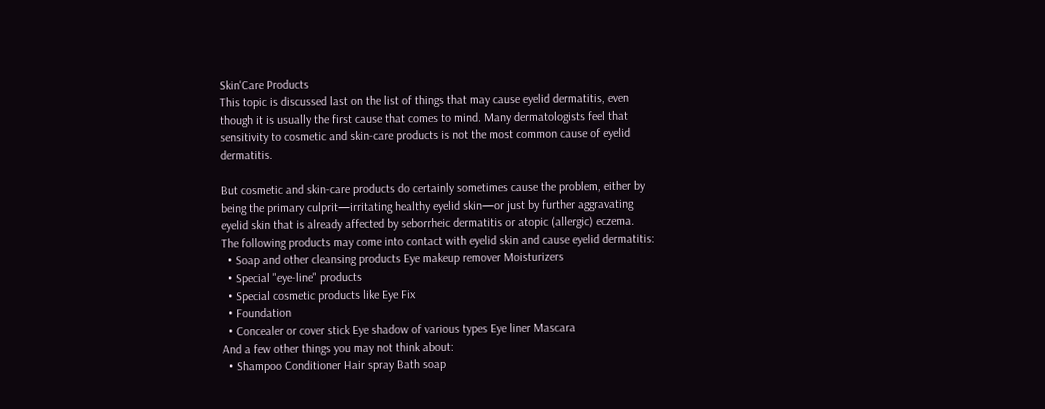Skin'Care Products
This topic is discussed last on the list of things that may cause eyelid dermatitis, even though it is usually the first cause that comes to mind. Many dermatologists feel that sensitivity to cosmetic and skin-care products is not the most common cause of eyelid dermatitis.

But cosmetic and skin-care products do certainly sometimes cause the problem, either by being the primary culprit—irritating healthy eyelid skin—or just by further aggravating eyelid skin that is already affected by seborrheic dermatitis or atopic (allergic) eczema.
The following products may come into contact with eyelid skin and cause eyelid dermatitis:
  • Soap and other cleansing products Eye makeup remover Moisturizers
  • Special "eye-line" products
  • Special cosmetic products like Eye Fix
  • Foundation
  • Concealer or cover stick Eye shadow of various types Eye liner Mascara
And a few other things you may not think about:
  • Shampoo Conditioner Hair spray Bath soap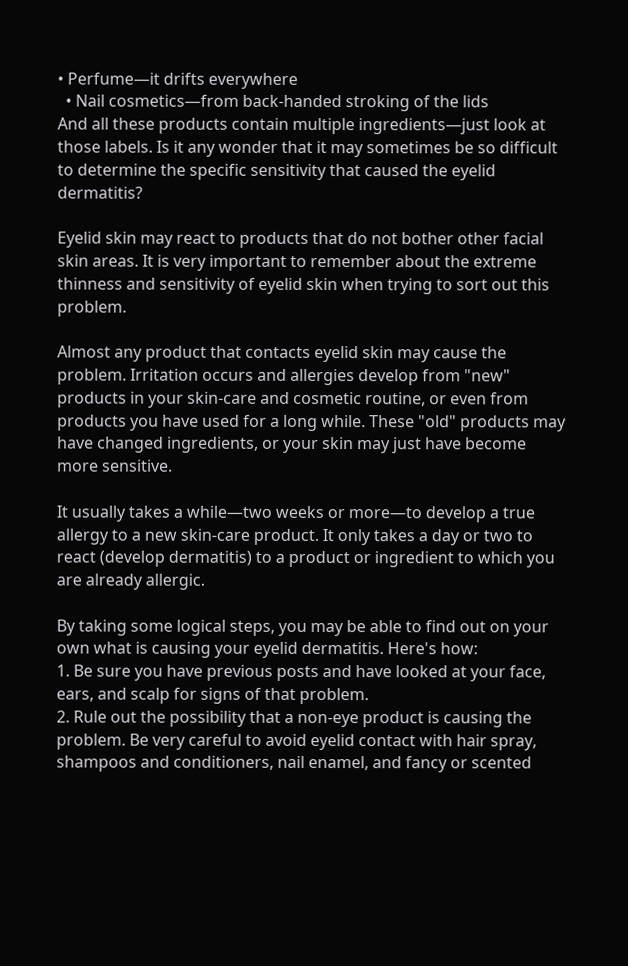• Perfume—it drifts everywhere
  • Nail cosmetics—from back-handed stroking of the lids
And all these products contain multiple ingredients—just look at those labels. Is it any wonder that it may sometimes be so difficult to determine the specific sensitivity that caused the eyelid dermatitis?

Eyelid skin may react to products that do not bother other facial skin areas. It is very important to remember about the extreme thinness and sensitivity of eyelid skin when trying to sort out this problem.

Almost any product that contacts eyelid skin may cause the problem. Irritation occurs and allergies develop from "new" products in your skin-care and cosmetic routine, or even from products you have used for a long while. These "old" products may have changed ingredients, or your skin may just have become more sensitive.

It usually takes a while—two weeks or more—to develop a true allergy to a new skin-care product. It only takes a day or two to react (develop dermatitis) to a product or ingredient to which you are already allergic.

By taking some logical steps, you may be able to find out on your own what is causing your eyelid dermatitis. Here's how:
1. Be sure you have previous posts and have looked at your face, ears, and scalp for signs of that problem.
2. Rule out the possibility that a non-eye product is causing the problem. Be very careful to avoid eyelid contact with hair spray, shampoos and conditioners, nail enamel, and fancy or scented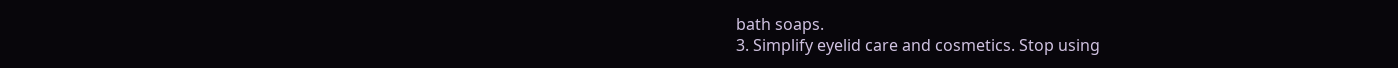bath soaps.
3. Simplify eyelid care and cosmetics. Stop using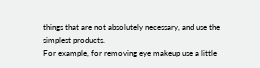things that are not absolutely necessary, and use the simplest products.
For example, for removing eye makeup use a little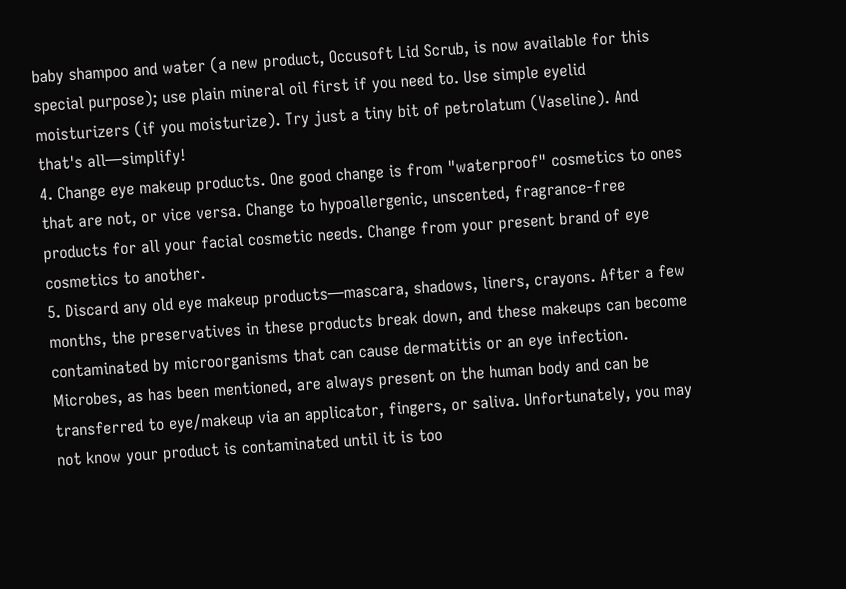baby shampoo and water (a new product, Occusoft Lid Scrub, is now available for this special purpose); use plain mineral oil first if you need to. Use simple eyelid moisturizers (if you moisturize). Try just a tiny bit of petrolatum (Vaseline). And that's all—simplify!
4. Change eye makeup products. One good change is from "waterproof" cosmetics to ones that are not, or vice versa. Change to hypoallergenic, unscented, fragrance-free products for all your facial cosmetic needs. Change from your present brand of eye cosmetics to another.
5. Discard any old eye makeup products—mascara, shadows, liners, crayons. After a few months, the preservatives in these products break down, and these makeups can become contaminated by microorganisms that can cause dermatitis or an eye infection.
Microbes, as has been mentioned, are always present on the human body and can be transferred to eye/makeup via an applicator, fingers, or saliva. Unfortunately, you may not know your product is contaminated until it is too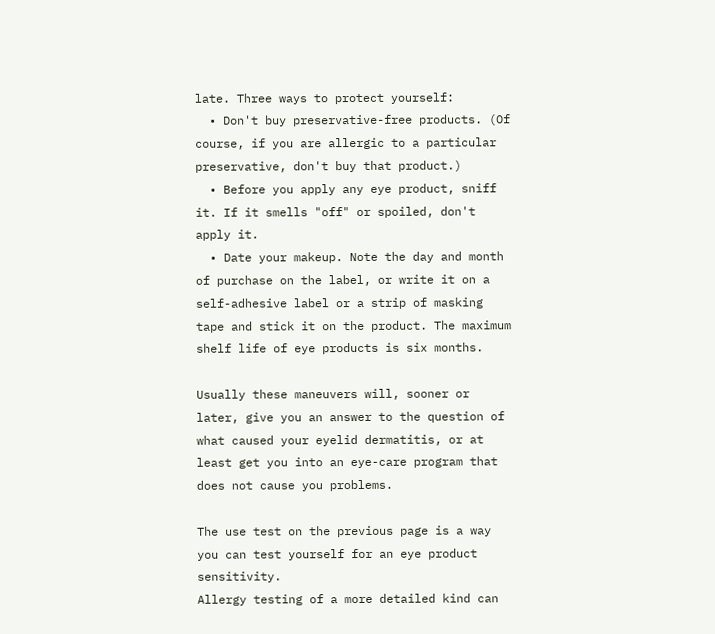late. Three ways to protect yourself:
  • Don't buy preservative-free products. (Of course, if you are allergic to a particular preservative, don't buy that product.)
  • Before you apply any eye product, sniff it. If it smells "off" or spoiled, don't apply it.
  • Date your makeup. Note the day and month of purchase on the label, or write it on a self-adhesive label or a strip of masking tape and stick it on the product. The maximum shelf life of eye products is six months.

Usually these maneuvers will, sooner or later, give you an answer to the question of what caused your eyelid dermatitis, or at least get you into an eye-care program that does not cause you problems.

The use test on the previous page is a way you can test yourself for an eye product sensitivity.
Allergy testing of a more detailed kind can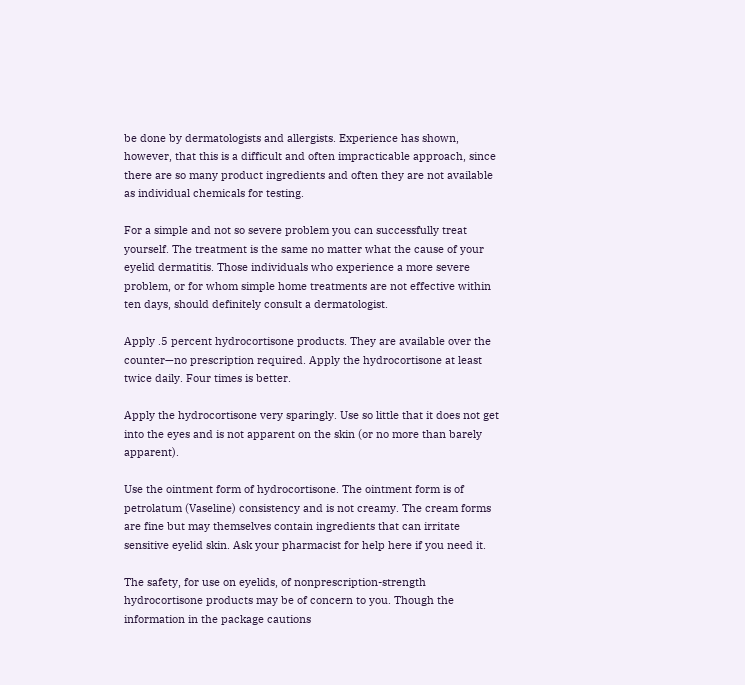be done by dermatologists and allergists. Experience has shown, however, that this is a difficult and often impracticable approach, since there are so many product ingredients and often they are not available as individual chemicals for testing.

For a simple and not so severe problem you can successfully treat yourself. The treatment is the same no matter what the cause of your eyelid dermatitis. Those individuals who experience a more severe problem, or for whom simple home treatments are not effective within ten days, should definitely consult a dermatologist.

Apply .5 percent hydrocortisone products. They are available over the counter—no prescription required. Apply the hydrocortisone at least twice daily. Four times is better.

Apply the hydrocortisone very sparingly. Use so little that it does not get into the eyes and is not apparent on the skin (or no more than barely apparent).

Use the ointment form of hydrocortisone. The ointment form is of petrolatum (Vaseline) consistency and is not creamy. The cream forms are fine but may themselves contain ingredients that can irritate sensitive eyelid skin. Ask your pharmacist for help here if you need it.

The safety, for use on eyelids, of nonprescription-strength hydrocortisone products may be of concern to you. Though the information in the package cautions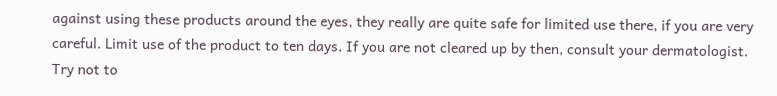against using these products around the eyes, they really are quite safe for limited use there, if you are very careful. Limit use of the product to ten days. If you are not cleared up by then, consult your dermatologist.
Try not to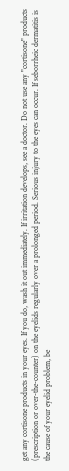get any cortisone products in your eyes. If you do, wash it out immediately. If irritation develops, see a doctor. Do not use any "cortisone" products (prescription or over-the-counter) on the eyelids regularly over a prolonged period. Serious injury to the eyes can occur. If seborrheic dermatitis is the cause of your eyelid problem, be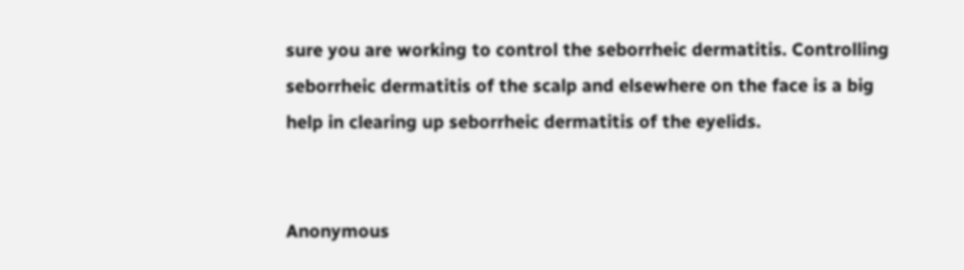sure you are working to control the seborrheic dermatitis. Controlling seborrheic dermatitis of the scalp and elsewhere on the face is a big help in clearing up seborrheic dermatitis of the eyelids.


Anonymous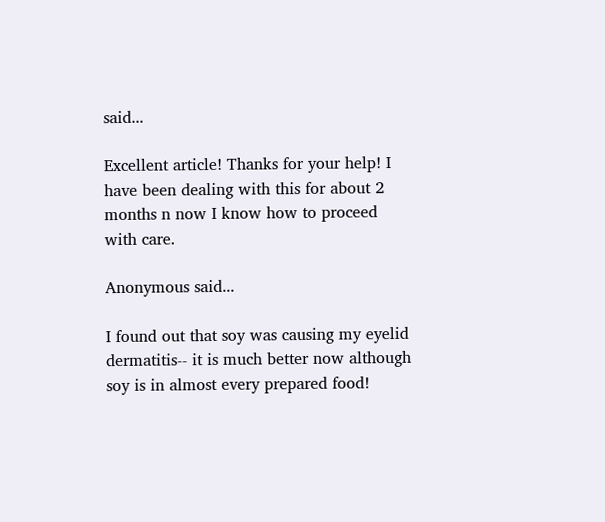said...

Excellent article! Thanks for your help! I have been dealing with this for about 2 months n now I know how to proceed with care.

Anonymous said...

I found out that soy was causing my eyelid dermatitis-- it is much better now although soy is in almost every prepared food!